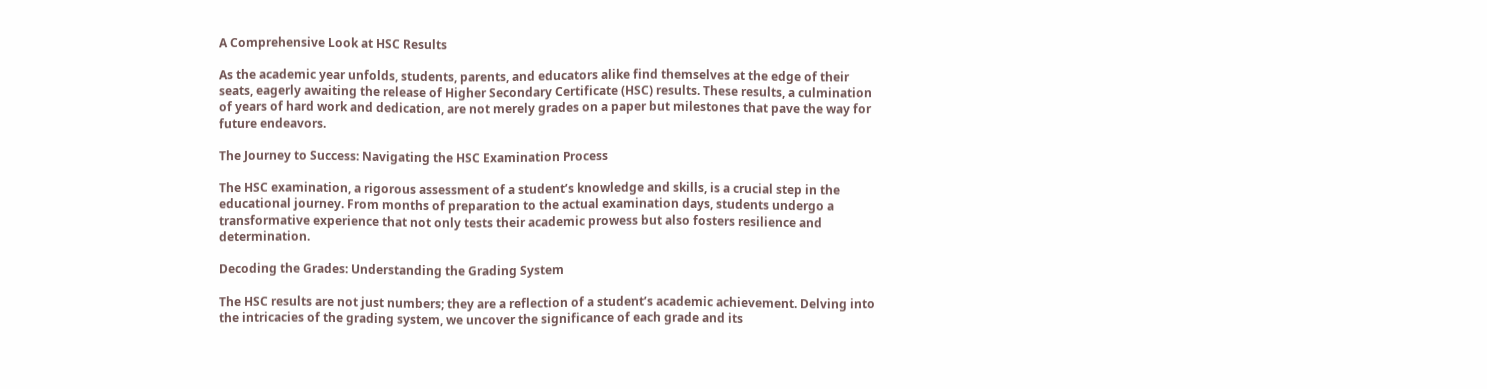A Comprehensive Look at HSC Results

As the academic year unfolds, students, parents, and educators alike find themselves at the edge of their seats, eagerly awaiting the release of Higher Secondary Certificate (HSC) results. These results, a culmination of years of hard work and dedication, are not merely grades on a paper but milestones that pave the way for future endeavors.

The Journey to Success: Navigating the HSC Examination Process

The HSC examination, a rigorous assessment of a student’s knowledge and skills, is a crucial step in the educational journey. From months of preparation to the actual examination days, students undergo a transformative experience that not only tests their academic prowess but also fosters resilience and determination.

Decoding the Grades: Understanding the Grading System

The HSC results are not just numbers; they are a reflection of a student’s academic achievement. Delving into the intricacies of the grading system, we uncover the significance of each grade and its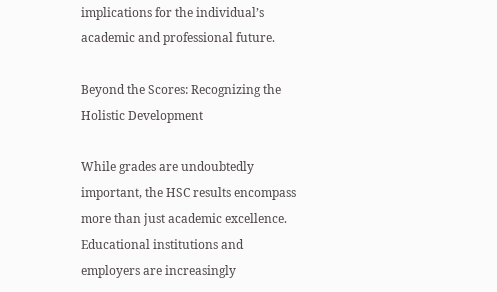implications for the individual’s academic and professional future.

Beyond the Scores: Recognizing the Holistic Development

While grades are undoubtedly important, the HSC results encompass more than just academic excellence. Educational institutions and employers are increasingly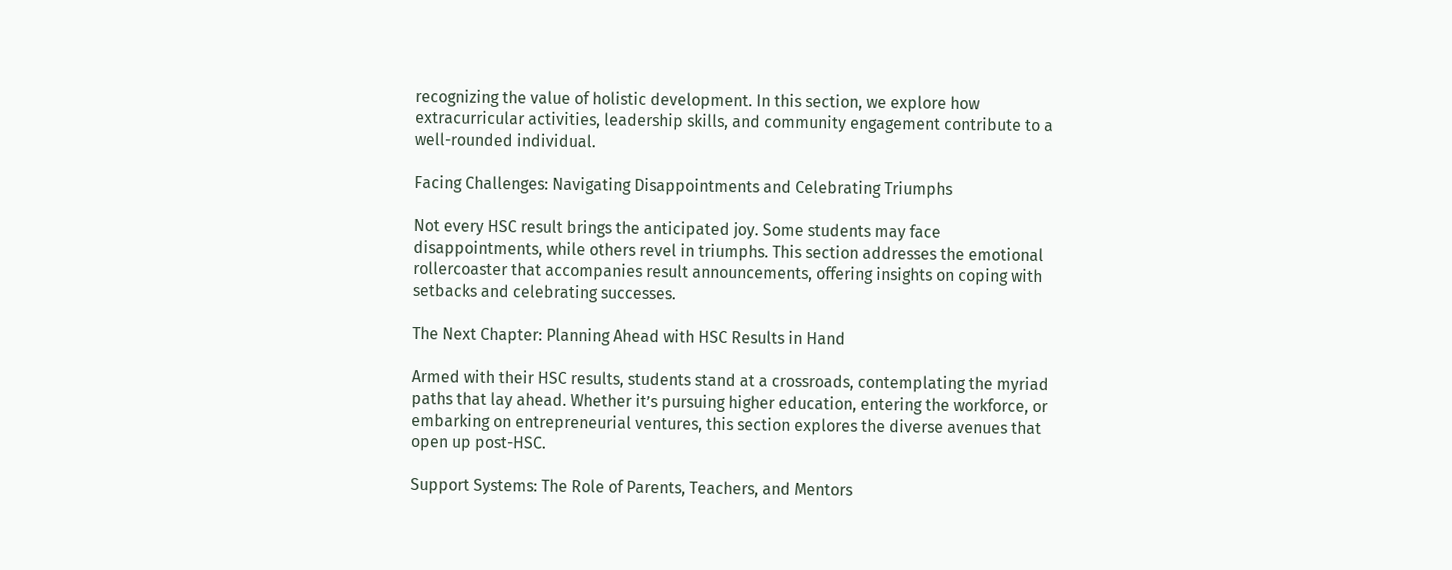recognizing the value of holistic development. In this section, we explore how extracurricular activities, leadership skills, and community engagement contribute to a well-rounded individual.

Facing Challenges: Navigating Disappointments and Celebrating Triumphs

Not every HSC result brings the anticipated joy. Some students may face disappointments, while others revel in triumphs. This section addresses the emotional rollercoaster that accompanies result announcements, offering insights on coping with setbacks and celebrating successes.

The Next Chapter: Planning Ahead with HSC Results in Hand

Armed with their HSC results, students stand at a crossroads, contemplating the myriad paths that lay ahead. Whether it’s pursuing higher education, entering the workforce, or embarking on entrepreneurial ventures, this section explores the diverse avenues that open up post-HSC.

Support Systems: The Role of Parents, Teachers, and Mentors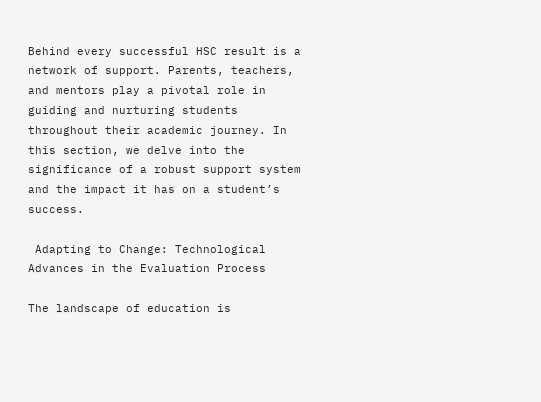Behind every successful HSC result is a network of support. Parents, teachers, and mentors play a pivotal role in guiding and nurturing students throughout their academic journey. In this section, we delve into the significance of a robust support system and the impact it has on a student’s success.

 Adapting to Change: Technological Advances in the Evaluation Process

The landscape of education is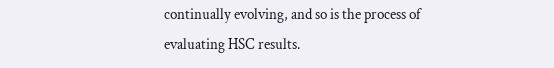continually evolving, and so is the process of evaluating HSC results.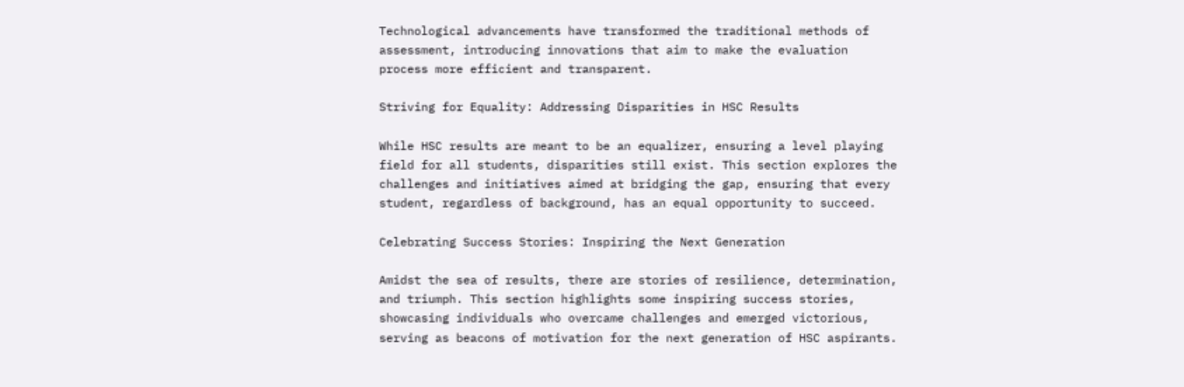Technological advancements have transformed the traditional methods of assessment, introducing innovations that aim to make the evaluation process more efficient and transparent.

Striving for Equality: Addressing Disparities in HSC Results

While HSC results are meant to be an equalizer, ensuring a level playing field for all students, disparities still exist. This section explores the challenges and initiatives aimed at bridging the gap, ensuring that every student, regardless of background, has an equal opportunity to succeed.

Celebrating Success Stories: Inspiring the Next Generation

Amidst the sea of results, there are stories of resilience, determination, and triumph. This section highlights some inspiring success stories, showcasing individuals who overcame challenges and emerged victorious, serving as beacons of motivation for the next generation of HSC aspirants.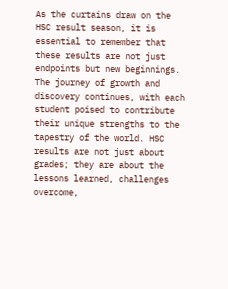As the curtains draw on the HSC result season, it is essential to remember that these results are not just endpoints but new beginnings. The journey of growth and discovery continues, with each student poised to contribute their unique strengths to the tapestry of the world. HSC results are not just about grades; they are about the lessons learned, challenges overcome,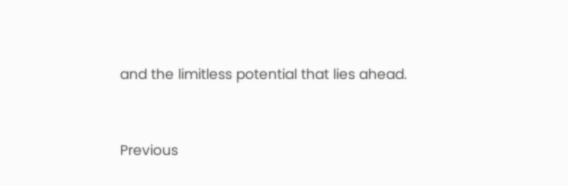and the limitless potential that lies ahead.


Previous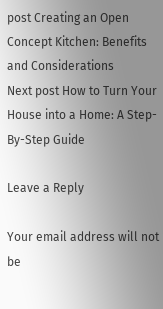post Creating an Open Concept Kitchen: Benefits and Considerations
Next post How to Turn Your House into a Home: A Step-By-Step Guide

Leave a Reply

Your email address will not be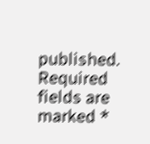published. Required fields are marked *